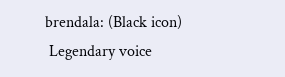brendala: (Black icon)
 Legendary voice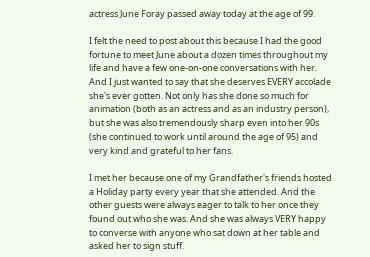actress June Foray passed away today at the age of 99.

I felt the need to post about this because I had the good fortune to meet June about a dozen times throughout my life and have a few one-on-one conversations with her. And I just wanted to say that she deserves EVERY accolade she's ever gotten. Not only has she done so much for animation (both as an actress and as an industry person), but she was also tremendously sharp even into her 90s (she continued to work until around the age of 95) and very kind and grateful to her fans.

I met her because one of my Grandfather's friends hosted a Holiday party every year that she attended. And the other guests were always eager to talk to her once they found out who she was. And she was always VERY happy to converse with anyone who sat down at her table and asked her to sign stuff.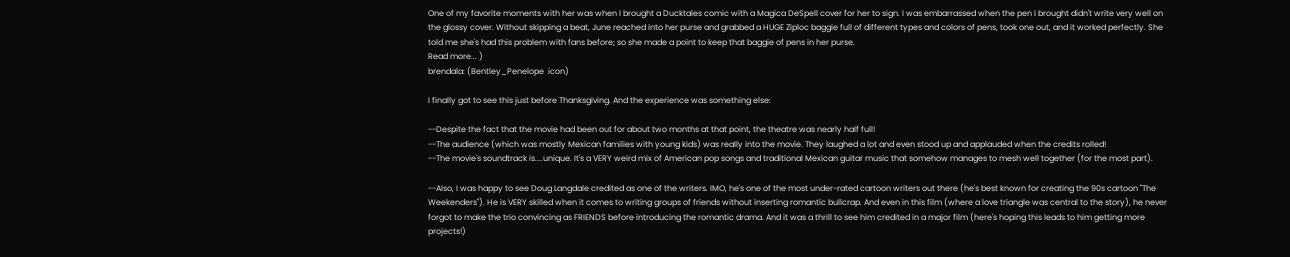One of my favorite moments with her was when I brought a Ducktales comic with a Magica DeSpell cover for her to sign. I was embarrassed when the pen I brought didn't write very well on the glossy cover. Without skipping a beat, June reached into her purse and grabbed a HUGE Ziploc baggie full of different types and colors of pens, took one out, and it worked perfectly. She told me she's had this problem with fans before; so she made a point to keep that baggie of pens in her purse.
Read more... )
brendala: (Bentley_Penelope  icon)

I finally got to see this just before Thanksgiving. And the experience was something else:

--Despite the fact that the movie had been out for about two months at that point, the theatre was nearly half full!
--The audience (which was mostly Mexican families with young kids) was really into the movie. They laughed a lot and even stood up and applauded when the credits rolled!
--The movie's soundtrack is....unique. It's a VERY weird mix of American pop songs and traditional Mexican guitar music that somehow manages to mesh well together (for the most part).

--Also, I was happy to see Doug Langdale credited as one of the writers. IMO, he's one of the most under-rated cartoon writers out there (he's best known for creating the 90s cartoon "The Weekenders"). He is VERY skilled when it comes to writing groups of friends without inserting romantic bullcrap. And even in this film (where a love triangle was central to the story), he never forgot to make the trio convincing as FRIENDS before introducing the romantic drama. And it was a thrill to see him credited in a major film (here's hoping this leads to him getting more projects!)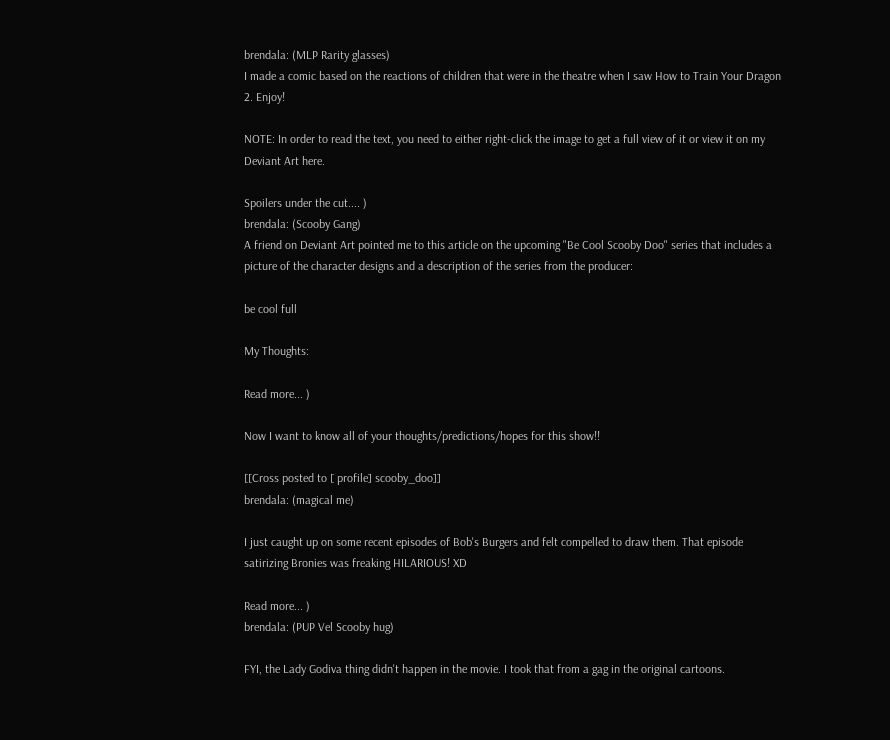brendala: (MLP Rarity glasses)
I made a comic based on the reactions of children that were in the theatre when I saw How to Train Your Dragon 2. Enjoy!

NOTE: In order to read the text, you need to either right-click the image to get a full view of it or view it on my Deviant Art here.

Spoilers under the cut.... )
brendala: (Scooby Gang)
A friend on Deviant Art pointed me to this article on the upcoming "Be Cool Scooby Doo" series that includes a picture of the character designs and a description of the series from the producer:

be cool full

My Thoughts:

Read more... )

Now I want to know all of your thoughts/predictions/hopes for this show!!

[[Cross posted to [ profile] scooby_doo]]
brendala: (magical me)

I just caught up on some recent episodes of Bob's Burgers and felt compelled to draw them. That episode satirizing Bronies was freaking HILARIOUS! XD

Read more... )
brendala: (PUP Vel Scooby hug)

FYI, the Lady Godiva thing didn't happen in the movie. I took that from a gag in the original cartoons.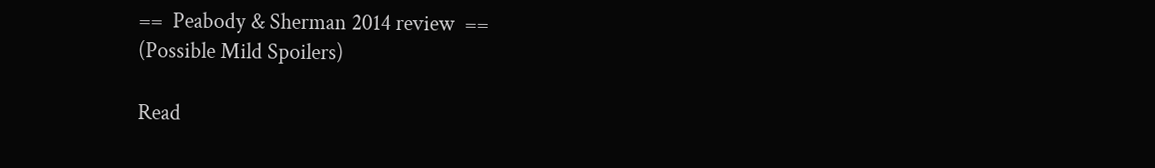==  Peabody & Sherman 2014 review  ==
(Possible Mild Spoilers)

Read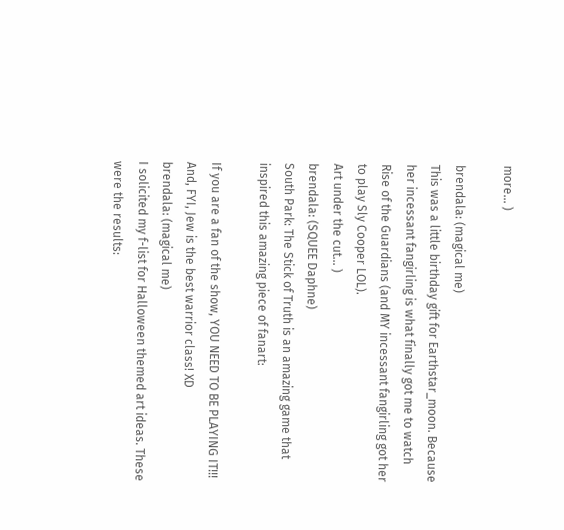more... )

brendala: (magical me)
This was a little birthday gift for Earthstar_moon. Because her incessant fangirling is what finally got me to watch Rise of the Guardians (and MY incessant fangirling got her to play Sly Cooper LOL).
Art under the cut... )
brendala: (SQUEE Daphne)
South Park: The Stick of Truth is an amazing game that inspired this amazing piece of fanart:

If you are a fan of the show, YOU NEED TO BE PLAYING IT!!!
And, FYI, Jew is the best warrior class! XD
brendala: (magical me)
I solicited my f-list for Halloween themed art ideas. These were the results: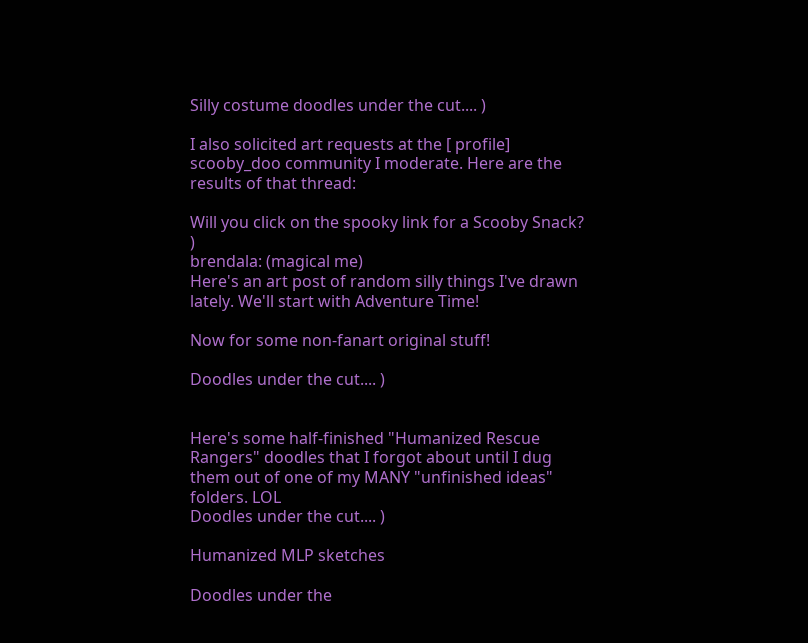Silly costume doodles under the cut.... )

I also solicited art requests at the [ profile] scooby_doo community I moderate. Here are the results of that thread:

Will you click on the spooky link for a Scooby Snack? )
brendala: (magical me)
Here's an art post of random silly things I've drawn lately. We'll start with Adventure Time!

Now for some non-fanart original stuff!

Doodles under the cut.... )


Here's some half-finished "Humanized Rescue Rangers" doodles that I forgot about until I dug them out of one of my MANY "unfinished ideas" folders. LOL
Doodles under the cut.... )

Humanized MLP sketches

Doodles under the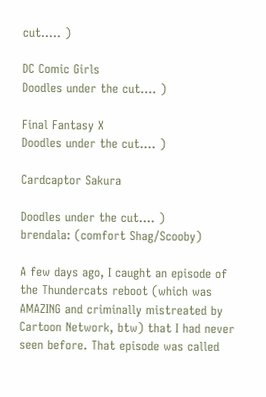cut..... )

DC Comic Girls
Doodles under the cut.... )

Final Fantasy X
Doodles under the cut.... )

Cardcaptor Sakura

Doodles under the cut.... )
brendala: (comfort Shag/Scooby)

A few days ago, I caught an episode of the Thundercats reboot (which was AMAZING and criminally mistreated by Cartoon Network, btw) that I had never seen before. That episode was called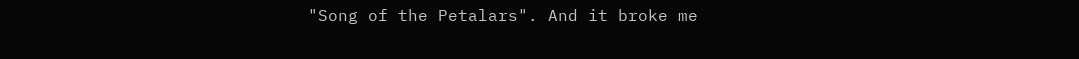"Song of the Petalars". And it broke me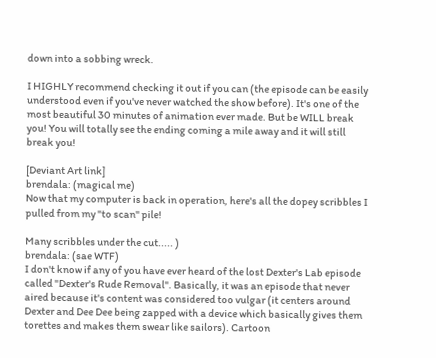down into a sobbing wreck.

I HIGHLY recommend checking it out if you can (the episode can be easily understood even if you've never watched the show before). It's one of the most beautiful 30 minutes of animation ever made. But be WILL break you! You will totally see the ending coming a mile away and it will still break you!

[Deviant Art link]
brendala: (magical me)
Now that my computer is back in operation, here's all the dopey scribbles I pulled from my "to scan" pile!

Many scribbles under the cut..... )
brendala: (sae WTF)
I don't know if any of you have ever heard of the lost Dexter's Lab episode called "Dexter's Rude Removal". Basically, it was an episode that never aired because it's content was considered too vulgar (it centers around Dexter and Dee Dee being zapped with a device which basically gives them torettes and makes them swear like sailors). Cartoon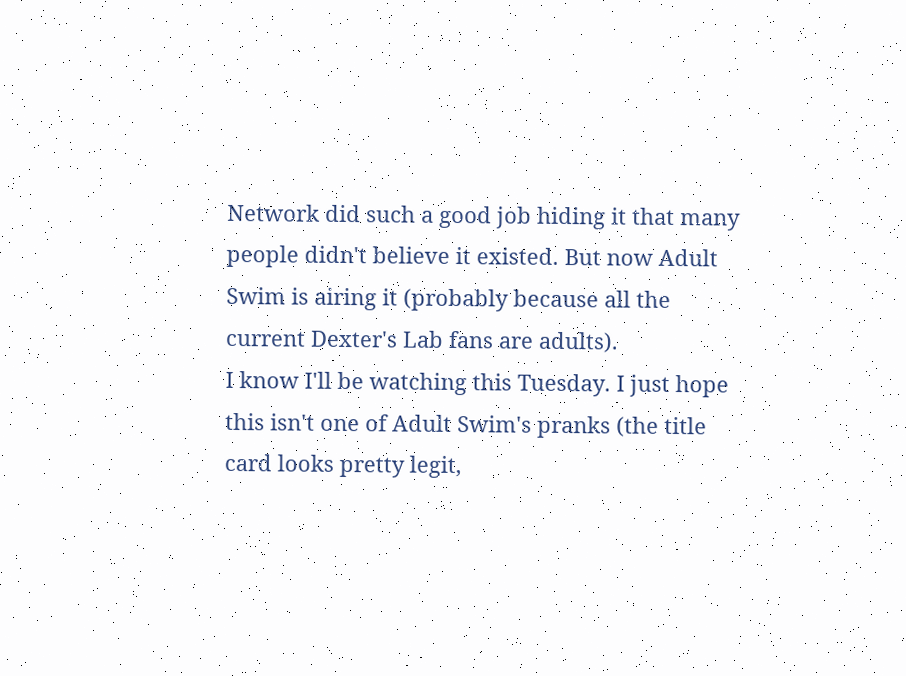Network did such a good job hiding it that many people didn't believe it existed. But now Adult Swim is airing it (probably because all the current Dexter's Lab fans are adults).
I know I'll be watching this Tuesday. I just hope this isn't one of Adult Swim's pranks (the title card looks pretty legit,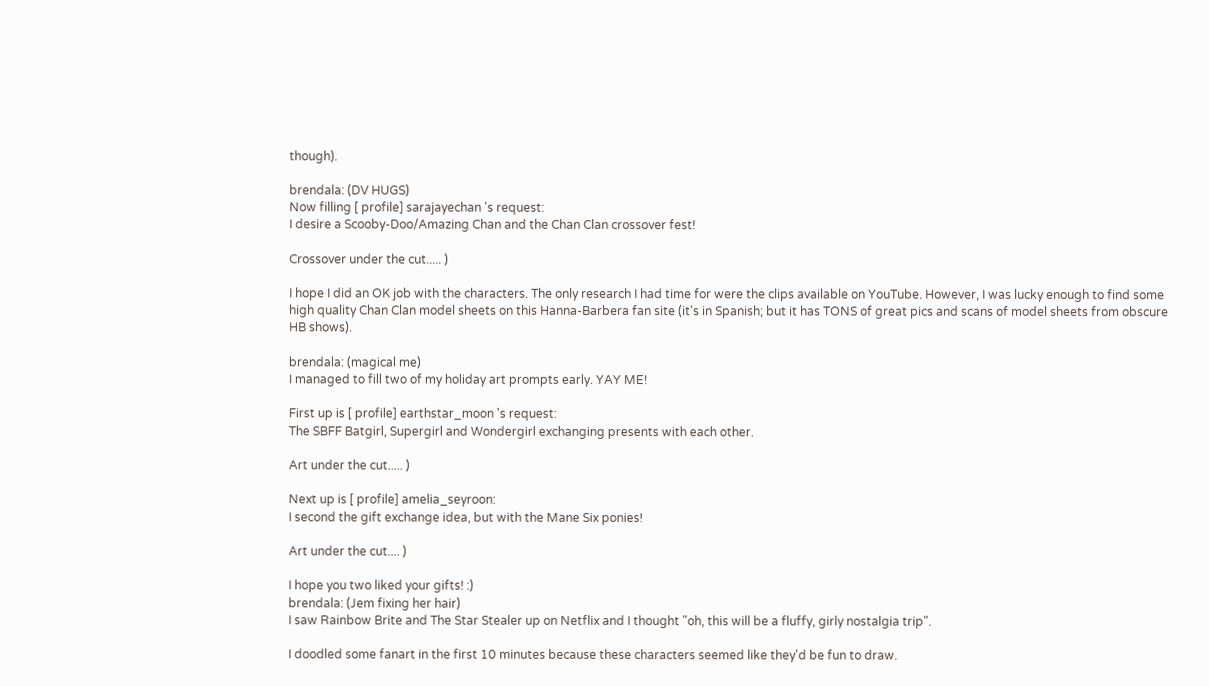though).

brendala: (DV HUGS)
Now filling [ profile] sarajayechan 's request:
I desire a Scooby-Doo/Amazing Chan and the Chan Clan crossover fest!

Crossover under the cut..... )

I hope I did an OK job with the characters. The only research I had time for were the clips available on YouTube. However, I was lucky enough to find some high quality Chan Clan model sheets on this Hanna-Barbera fan site (it's in Spanish; but it has TONS of great pics and scans of model sheets from obscure HB shows).

brendala: (magical me)
I managed to fill two of my holiday art prompts early. YAY ME!

First up is [ profile] earthstar_moon 's request:
The SBFF Batgirl, Supergirl and Wondergirl exchanging presents with each other.

Art under the cut..... )

Next up is [ profile] amelia_seyroon:
I second the gift exchange idea, but with the Mane Six ponies!

Art under the cut.... )

I hope you two liked your gifts! :)
brendala: (Jem fixing her hair)
I saw Rainbow Brite and The Star Stealer up on Netflix and I thought "oh, this will be a fluffy, girly nostalgia trip".

I doodled some fanart in the first 10 minutes because these characters seemed like they'd be fun to draw.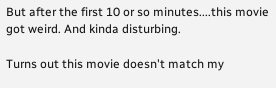But after the first 10 or so minutes....this movie got weird. And kinda disturbing.

Turns out this movie doesn't match my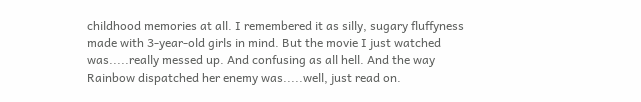childhood memories at all. I remembered it as silly, sugary fluffyness made with 3-year-old girls in mind. But the movie I just watched was.....really messed up. And confusing as all hell. And the way Rainbow dispatched her enemy was.....well, just read on.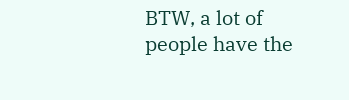BTW, a lot of people have the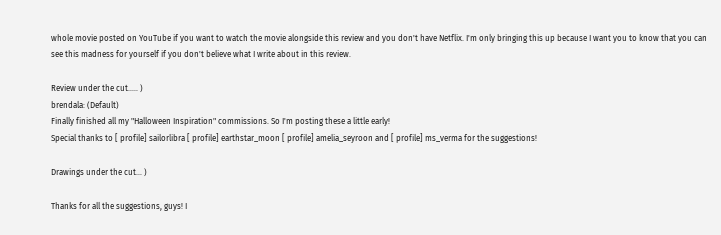whole movie posted on YouTube if you want to watch the movie alongside this review and you don't have Netflix. I'm only bringing this up because I want you to know that you can see this madness for yourself if you don't believe what I write about in this review.

Review under the cut..... )
brendala: (Default)
Finally finished all my "Halloween Inspiration" commissions. So I'm posting these a little early!
Special thanks to [ profile] sailorlibra [ profile] earthstar_moon [ profile] amelia_seyroon and [ profile] ms_verma for the suggestions!

Drawings under the cut... )

Thanks for all the suggestions, guys! I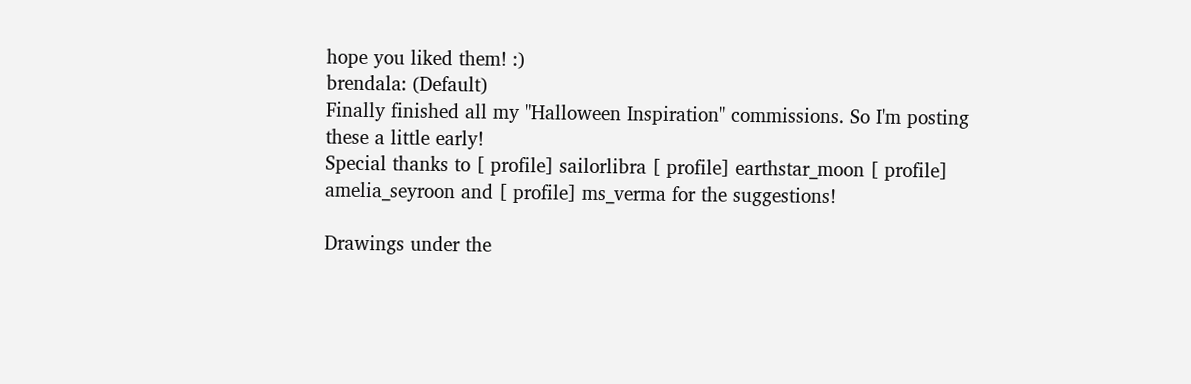hope you liked them! :)
brendala: (Default)
Finally finished all my "Halloween Inspiration" commissions. So I'm posting these a little early!
Special thanks to [ profile] sailorlibra [ profile] earthstar_moon [ profile] amelia_seyroon and [ profile] ms_verma for the suggestions!

Drawings under the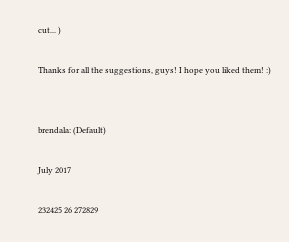cut... )

Thanks for all the suggestions, guys! I hope you liked them! :)


brendala: (Default)

July 2017

232425 26 272829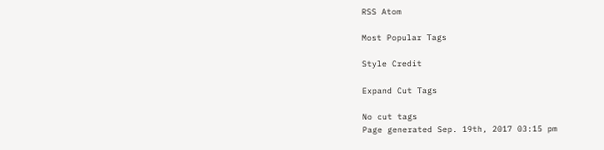RSS Atom

Most Popular Tags

Style Credit

Expand Cut Tags

No cut tags
Page generated Sep. 19th, 2017 03:15 pm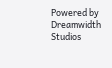Powered by Dreamwidth Studios